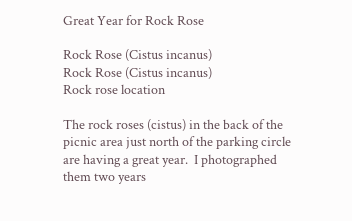Great Year for Rock Rose

Rock Rose (Cistus incanus)
Rock Rose (Cistus incanus)
Rock rose location

The rock roses (cistus) in the back of the picnic area just north of the parking circle are having a great year.  I photographed them two years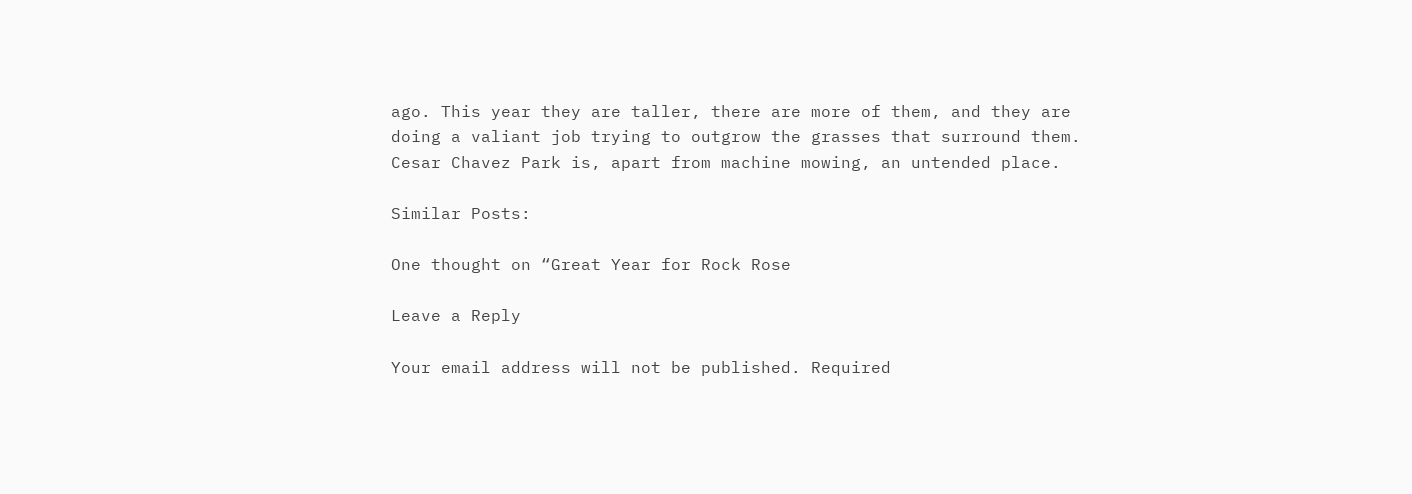ago. This year they are taller, there are more of them, and they are doing a valiant job trying to outgrow the grasses that surround them.  Cesar Chavez Park is, apart from machine mowing, an untended place.

Similar Posts:

One thought on “Great Year for Rock Rose

Leave a Reply

Your email address will not be published. Required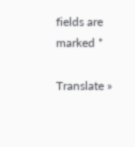fields are marked *

Translate »